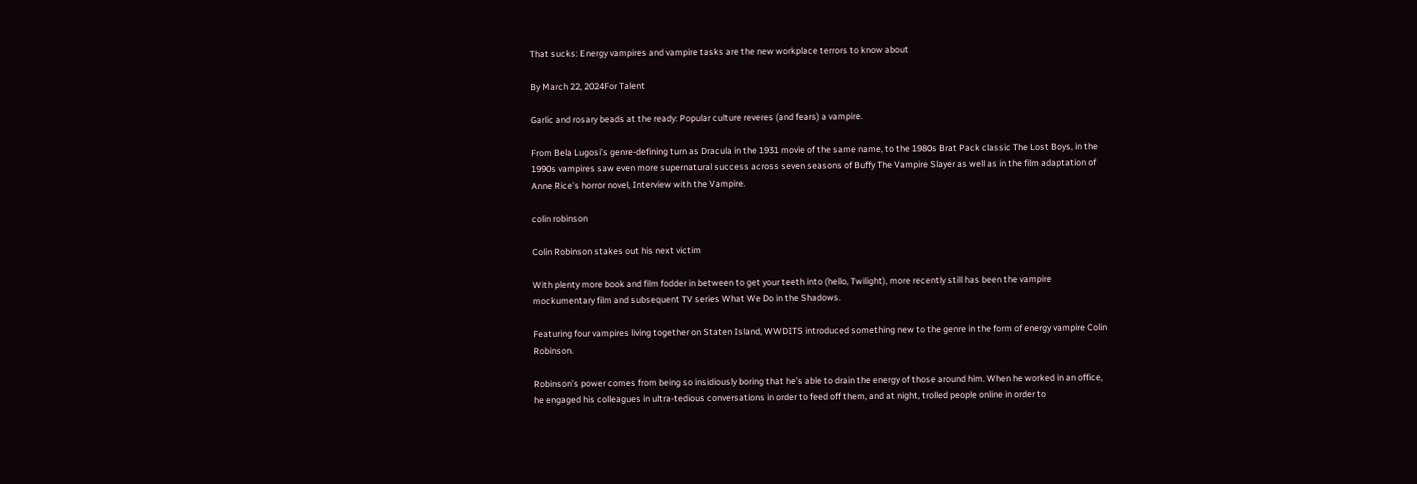That sucks: Energy vampires and vampire tasks are the new workplace terrors to know about

By March 22, 2024For Talent

Garlic and rosary beads at the ready: Popular culture reveres (and fears) a vampire.

From Bela Lugosi’s genre-defining turn as Dracula in the 1931 movie of the same name, to the 1980s Brat Pack classic The Lost Boys, in the 1990s vampires saw even more supernatural success across seven seasons of Buffy The Vampire Slayer as well as in the film adaptation of Anne Rice’s horror novel, Interview with the Vampire.

colin robinson

Colin Robinson stakes out his next victim

With plenty more book and film fodder in between to get your teeth into (hello, Twilight), more recently still has been the vampire mockumentary film and subsequent TV series What We Do in the Shadows.

Featuring four vampires living together on Staten Island, WWDITS introduced something new to the genre in the form of energy vampire Colin Robinson.

Robinson’s power comes from being so insidiously boring that he’s able to drain the energy of those around him. When he worked in an office, he engaged his colleagues in ultra-tedious conversations in order to feed off them, and at night, trolled people online in order to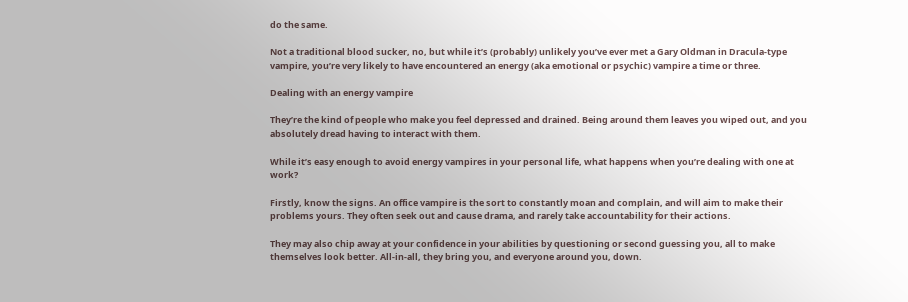do the same.

Not a traditional blood sucker, no, but while it’s (probably) unlikely you’ve ever met a Gary Oldman in Dracula-type vampire, you’re very likely to have encountered an energy (aka emotional or psychic) vampire a time or three.

Dealing with an energy vampire

They’re the kind of people who make you feel depressed and drained. Being around them leaves you wiped out, and you absolutely dread having to interact with them.

While it’s easy enough to avoid energy vampires in your personal life, what happens when you’re dealing with one at work?

Firstly, know the signs. An office vampire is the sort to constantly moan and complain, and will aim to make their problems yours. They often seek out and cause drama, and rarely take accountability for their actions.

They may also chip away at your confidence in your abilities by questioning or second guessing you, all to make themselves look better. All-in-all, they bring you, and everyone around you, down.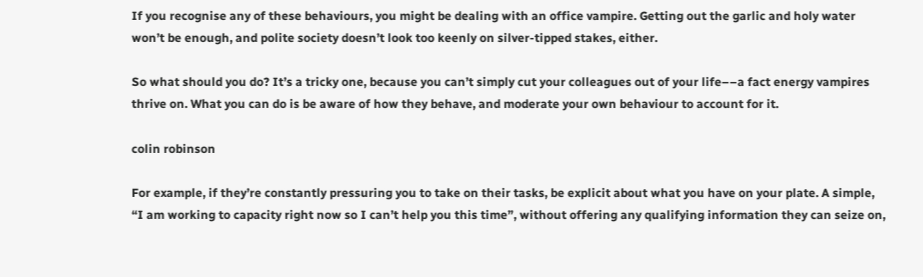If you recognise any of these behaviours, you might be dealing with an office vampire. Getting out the garlic and holy water won’t be enough, and polite society doesn’t look too keenly on silver-tipped stakes, either.

So what should you do? It’s a tricky one, because you can’t simply cut your colleagues out of your life––a fact energy vampires thrive on. What you can do is be aware of how they behave, and moderate your own behaviour to account for it.

colin robinson

For example, if they’re constantly pressuring you to take on their tasks, be explicit about what you have on your plate. A simple, “I am working to capacity right now so I can’t help you this time”, without offering any qualifying information they can seize on,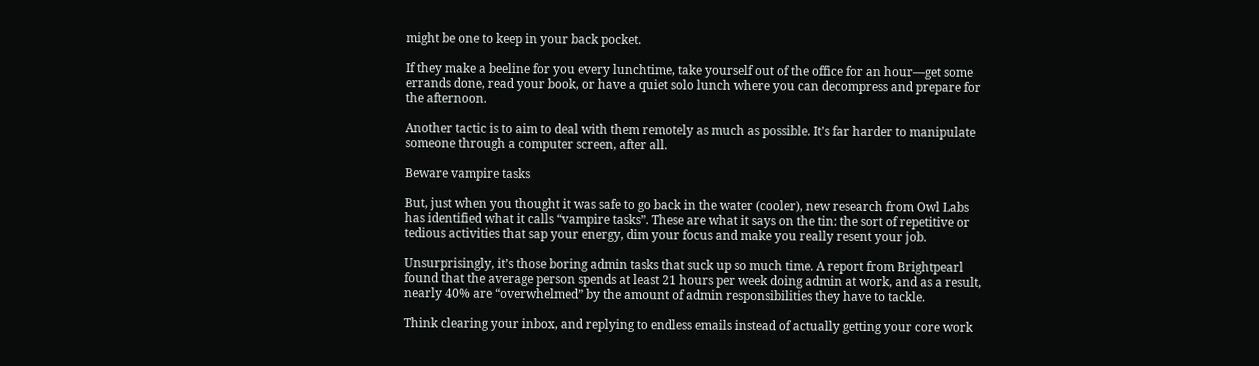might be one to keep in your back pocket.

If they make a beeline for you every lunchtime, take yourself out of the office for an hour––get some errands done, read your book, or have a quiet solo lunch where you can decompress and prepare for the afternoon.

Another tactic is to aim to deal with them remotely as much as possible. It’s far harder to manipulate someone through a computer screen, after all.

Beware vampire tasks

But, just when you thought it was safe to go back in the water (cooler), new research from Owl Labs has identified what it calls “vampire tasks”. These are what it says on the tin: the sort of repetitive or tedious activities that sap your energy, dim your focus and make you really resent your job.

Unsurprisingly, it’s those boring admin tasks that suck up so much time. A report from Brightpearl found that the average person spends at least 21 hours per week doing admin at work, and as a result, nearly 40% are “overwhelmed” by the amount of admin responsibilities they have to tackle.

Think clearing your inbox, and replying to endless emails instead of actually getting your core work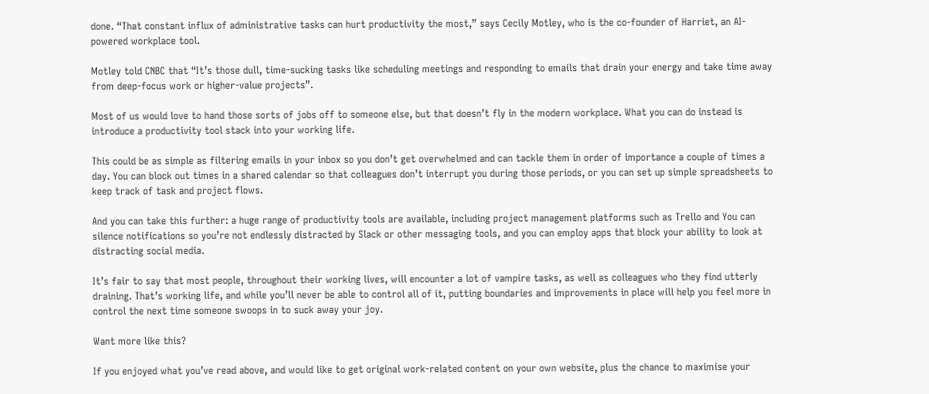done. “That constant influx of administrative tasks can hurt productivity the most,” says Cecily Motley, who is the co-founder of Harriet, an AI-powered workplace tool.

Motley told CNBC that “It’s those dull, time-sucking tasks like scheduling meetings and responding to emails that drain your energy and take time away from deep-focus work or higher-value projects”.

Most of us would love to hand those sorts of jobs off to someone else, but that doesn’t fly in the modern workplace. What you can do instead is introduce a productivity tool stack into your working life.

This could be as simple as filtering emails in your inbox so you don’t get overwhelmed and can tackle them in order of importance a couple of times a day. You can block out times in a shared calendar so that colleagues don’t interrupt you during those periods, or you can set up simple spreadsheets to keep track of task and project flows.

And you can take this further: a huge range of productivity tools are available, including project management platforms such as Trello and You can silence notifications so you’re not endlessly distracted by Slack or other messaging tools, and you can employ apps that block your ability to look at distracting social media.

It’s fair to say that most people, throughout their working lives, will encounter a lot of vampire tasks, as well as colleagues who they find utterly draining. That’s working life, and while you’ll never be able to control all of it, putting boundaries and improvements in place will help you feel more in control the next time someone swoops in to suck away your joy.

Want more like this?

If you enjoyed what you’ve read above, and would like to get original work-related content on your own website, plus the chance to maximise your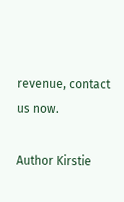revenue, contact us now.

Author Kirstie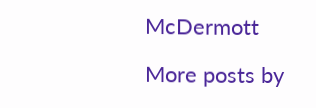McDermott

More posts by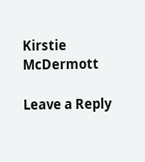Kirstie McDermott

Leave a Reply